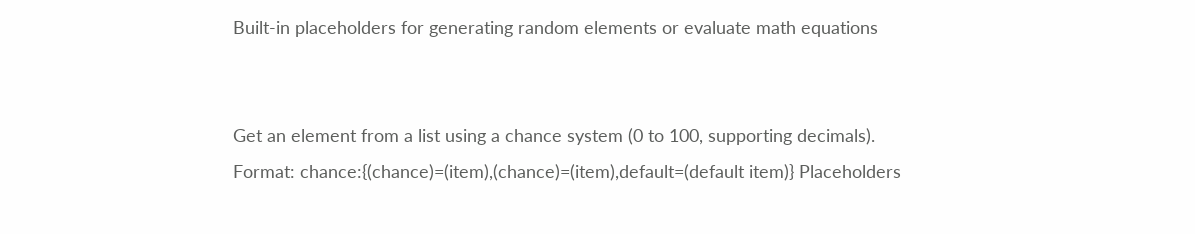Built-in placeholders for generating random elements or evaluate math equations


Get an element from a list using a chance system (0 to 100, supporting decimals). Format: chance:{(chance)=(item),(chance)=(item),default=(default item)} Placeholders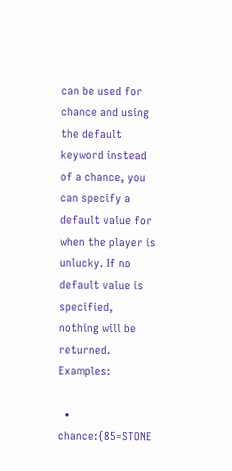can be used for chance and using the default keyword instead of a chance, you can specify a default value for when the player is unlucky. If no default value is specified, nothing will be returned. Examples:

  • chance:{85=STONE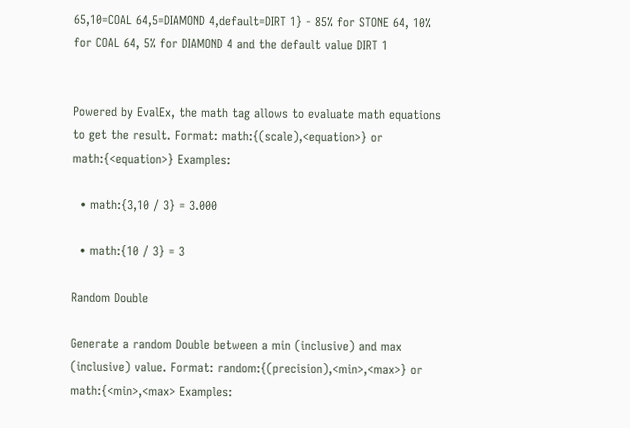65,10=COAL 64,5=DIAMOND 4,default=DIRT 1} - 85% for STONE 64, 10% for COAL 64, 5% for DIAMOND 4 and the default value DIRT 1


Powered by EvalEx, the math tag allows to evaluate math equations to get the result. Format: math:{(scale),<equation>} or math:{<equation>} Examples:

  • math:{3,10 / 3} = 3.000

  • math:{10 / 3} = 3

Random Double

Generate a random Double between a min (inclusive) and max (inclusive) value. Format: random:{(precision),<min>,<max>} or math:{<min>,<max> Examples: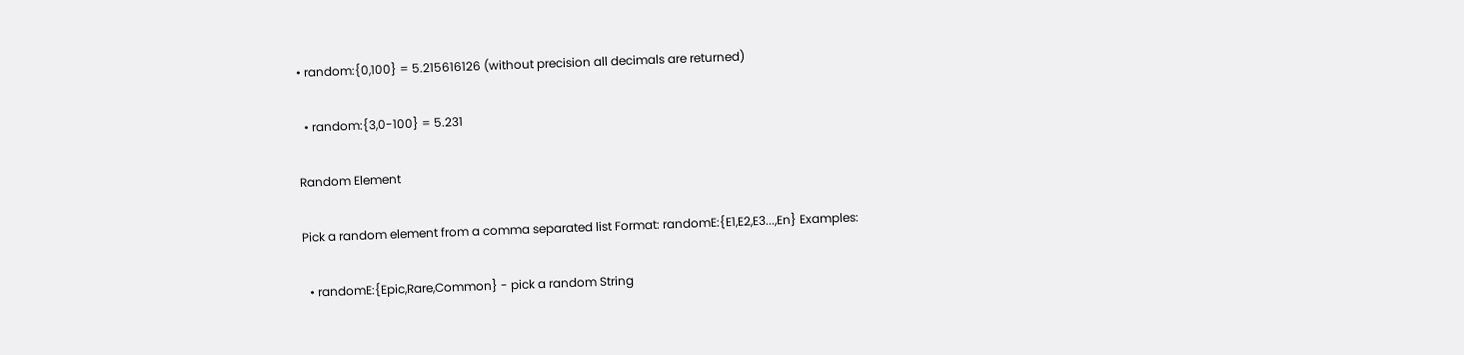• random:{0,100} = 5.215616126 (without precision all decimals are returned)

  • random:{3,0-100} = 5.231

Random Element

Pick a random element from a comma separated list Format: randomE:{E1,E2,E3...,En} Examples:

  • randomE:{Epic,Rare,Common} - pick a random String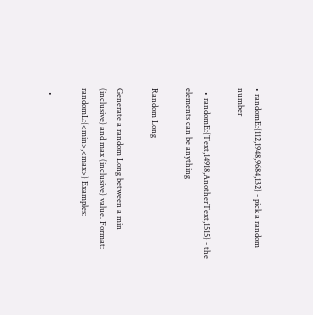• randomE:{112,1948,9684,132} - pick a random number

  • randomE:{Text,14918,AnotherText,1515} - the elements can be anything

Random Long

Generate a random Long between a min (inclusive) and max (inclusive) value. Format: randomL:{<min>,<max>} Examples:

  •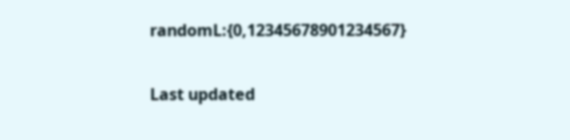randomL:{0,12345678901234567}

Last updated